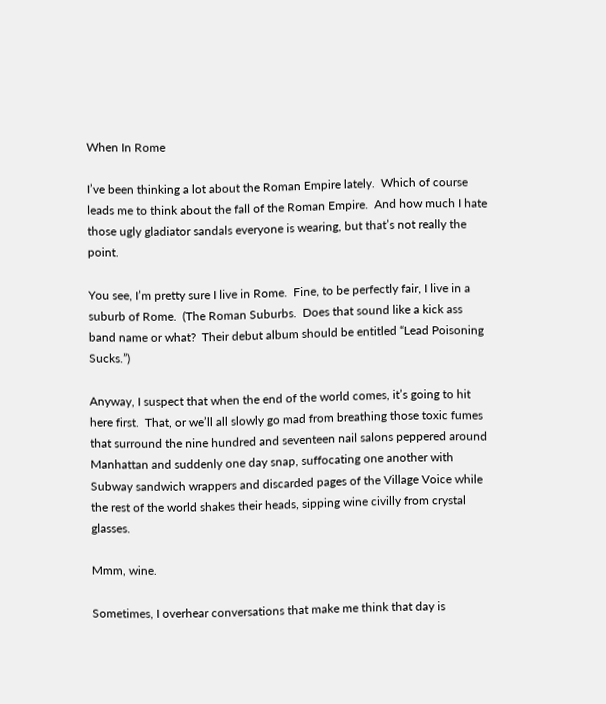When In Rome

I’ve been thinking a lot about the Roman Empire lately.  Which of course leads me to think about the fall of the Roman Empire.  And how much I hate those ugly gladiator sandals everyone is wearing, but that’s not really the point.

You see, I’m pretty sure I live in Rome.  Fine, to be perfectly fair, I live in a suburb of Rome.  (The Roman Suburbs.  Does that sound like a kick ass band name or what?  Their debut album should be entitled “Lead Poisoning Sucks.”)

Anyway, I suspect that when the end of the world comes, it’s going to hit here first.  That, or we’ll all slowly go mad from breathing those toxic fumes that surround the nine hundred and seventeen nail salons peppered around Manhattan and suddenly one day snap, suffocating one another with Subway sandwich wrappers and discarded pages of the Village Voice while the rest of the world shakes their heads, sipping wine civilly from crystal glasses.

Mmm, wine.

Sometimes, I overhear conversations that make me think that day is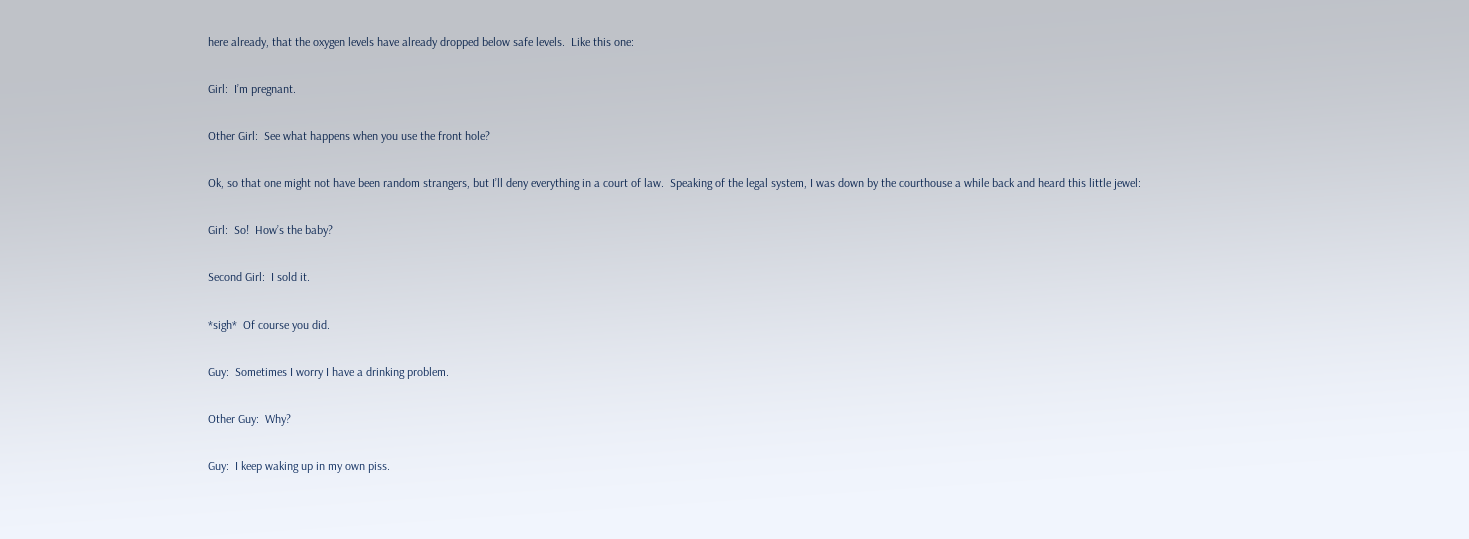here already, that the oxygen levels have already dropped below safe levels.  Like this one:

Girl:  I’m pregnant.

Other Girl:  See what happens when you use the front hole?

Ok, so that one might not have been random strangers, but I’ll deny everything in a court of law.  Speaking of the legal system, I was down by the courthouse a while back and heard this little jewel:

Girl:  So!  How’s the baby?

Second Girl:  I sold it.

*sigh*  Of course you did.

Guy:  Sometimes I worry I have a drinking problem.

Other Guy:  Why?

Guy:  I keep waking up in my own piss.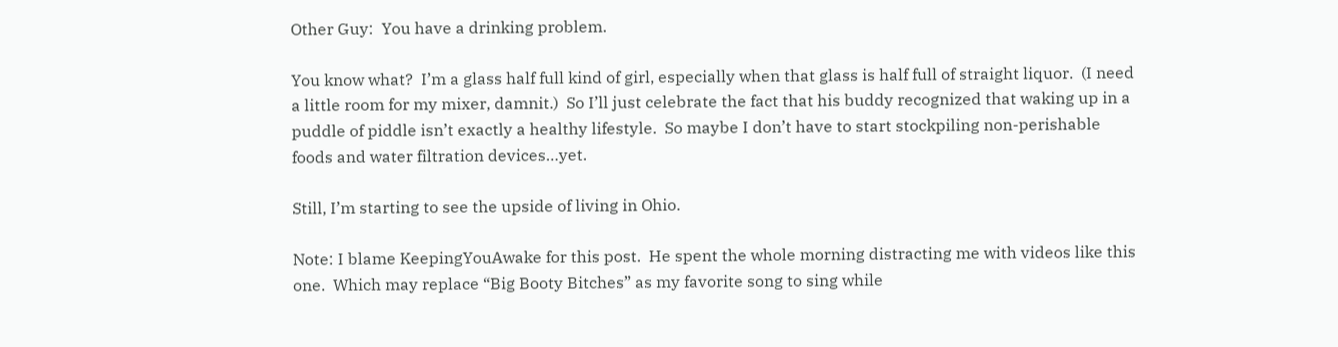Other Guy:  You have a drinking problem.

You know what?  I’m a glass half full kind of girl, especially when that glass is half full of straight liquor.  (I need a little room for my mixer, damnit.)  So I’ll just celebrate the fact that his buddy recognized that waking up in a puddle of piddle isn’t exactly a healthy lifestyle.  So maybe I don’t have to start stockpiling non-perishable foods and water filtration devices…yet.

Still, I’m starting to see the upside of living in Ohio.

Note: I blame KeepingYouAwake for this post.  He spent the whole morning distracting me with videos like this one.  Which may replace “Big Booty Bitches” as my favorite song to sing while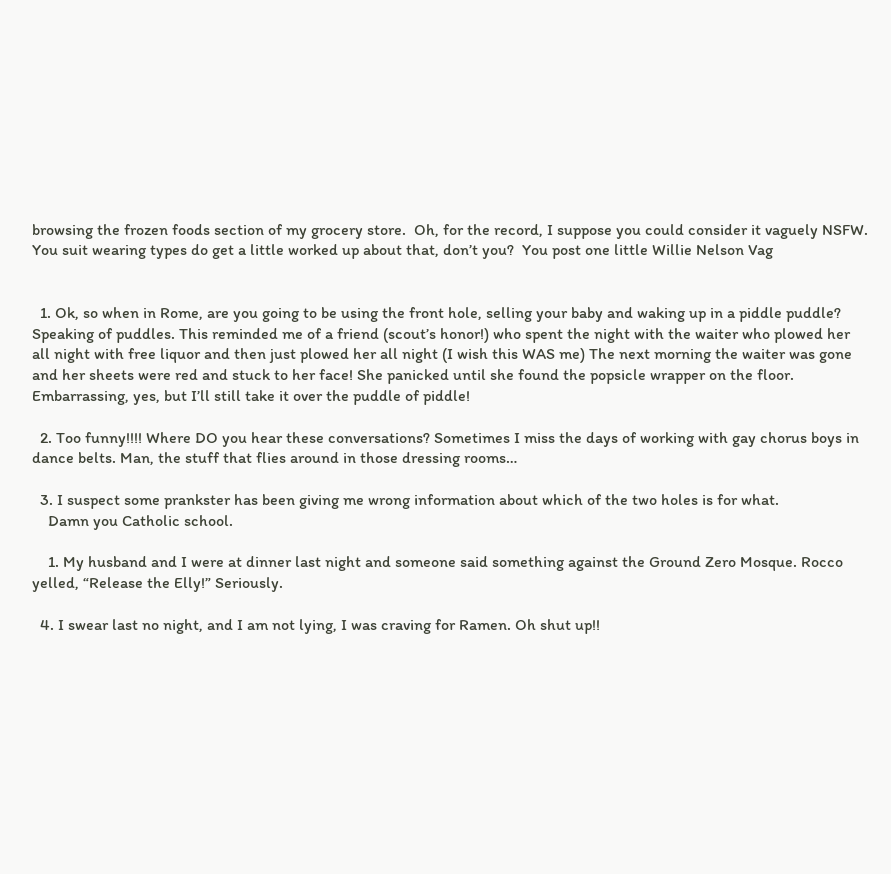browsing the frozen foods section of my grocery store.  Oh, for the record, I suppose you could consider it vaguely NSFW.  You suit wearing types do get a little worked up about that, don’t you?  You post one little Willie Nelson Vag


  1. Ok, so when in Rome, are you going to be using the front hole, selling your baby and waking up in a piddle puddle? Speaking of puddles. This reminded me of a friend (scout’s honor!) who spent the night with the waiter who plowed her all night with free liquor and then just plowed her all night (I wish this WAS me) The next morning the waiter was gone and her sheets were red and stuck to her face! She panicked until she found the popsicle wrapper on the floor. Embarrassing, yes, but I’ll still take it over the puddle of piddle!

  2. Too funny!!!! Where DO you hear these conversations? Sometimes I miss the days of working with gay chorus boys in dance belts. Man, the stuff that flies around in those dressing rooms…

  3. I suspect some prankster has been giving me wrong information about which of the two holes is for what.
    Damn you Catholic school.

    1. My husband and I were at dinner last night and someone said something against the Ground Zero Mosque. Rocco yelled, “Release the Elly!” Seriously.

  4. I swear last no night, and I am not lying, I was craving for Ramen. Oh shut up!!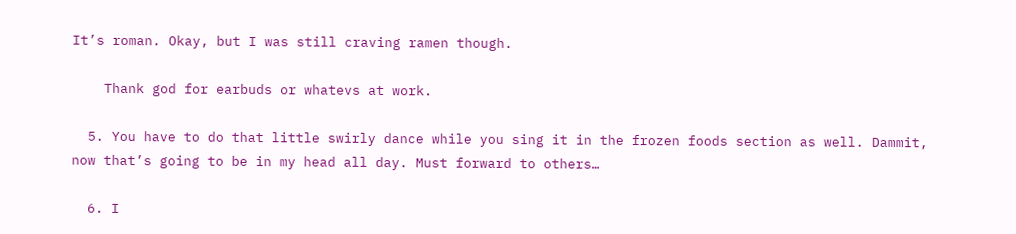It’s roman. Okay, but I was still craving ramen though.

    Thank god for earbuds or whatevs at work.

  5. You have to do that little swirly dance while you sing it in the frozen foods section as well. Dammit, now that’s going to be in my head all day. Must forward to others…

  6. I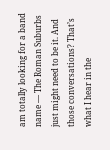am totally looking for a band name — The Roman Suburbs just might need to be it. And those conversations? That’s what I hear in the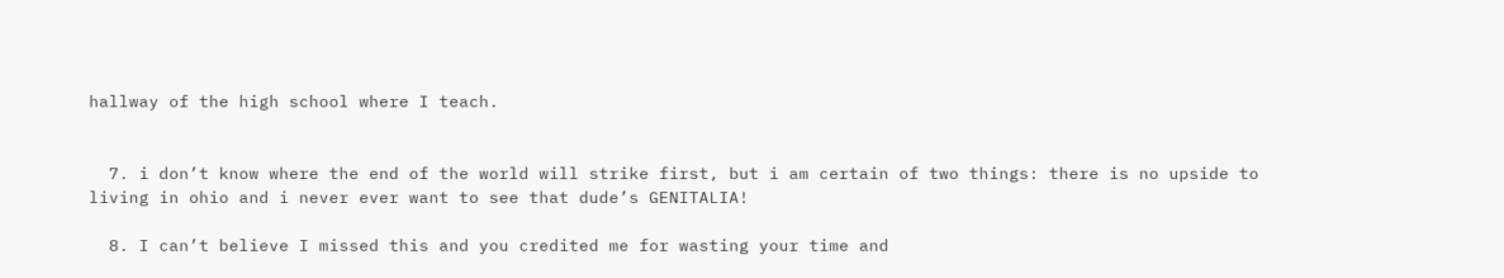hallway of the high school where I teach.


  7. i don’t know where the end of the world will strike first, but i am certain of two things: there is no upside to living in ohio and i never ever want to see that dude’s GENITALIA!

  8. I can’t believe I missed this and you credited me for wasting your time and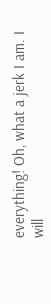everything! Oh, what a jerk I am. I will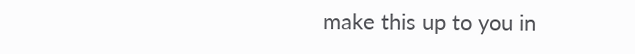make this up to you in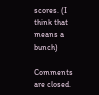scores. (I think that means a bunch)

Comments are closed.